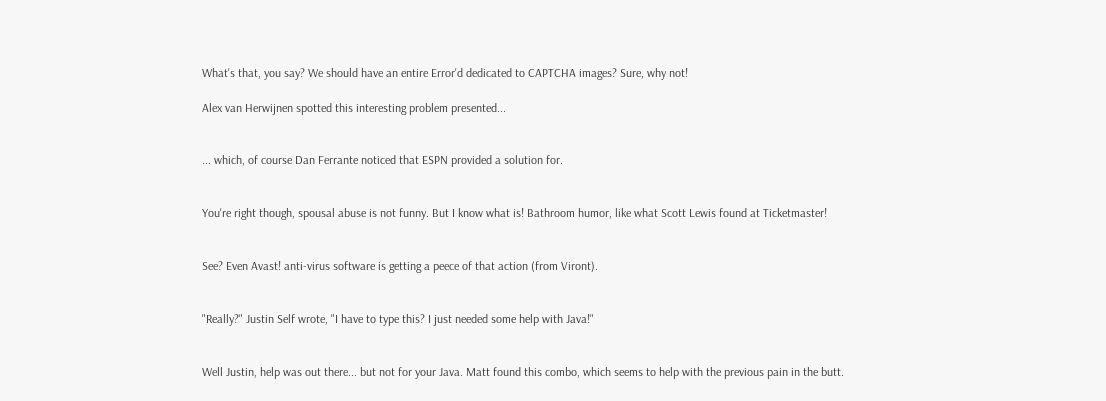What's that, you say? We should have an entire Error'd dedicated to CAPTCHA images? Sure, why not!

Alex van Herwijnen spotted this interesting problem presented...


... which, of course Dan Ferrante noticed that ESPN provided a solution for.


You're right though, spousal abuse is not funny. But I know what is! Bathroom humor, like what Scott Lewis found at Ticketmaster!


See? Even Avast! anti-virus software is getting a peece of that action (from Viront).


"Really?" Justin Self wrote, "I have to type this? I just needed some help with Java!"


Well Justin, help was out there... but not for your Java. Matt found this combo, which seems to help with the previous pain in the butt.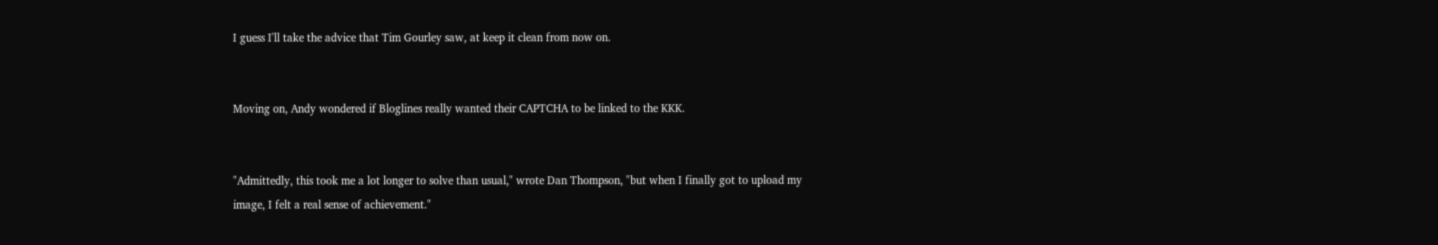I guess I'll take the advice that Tim Gourley saw, at keep it clean from now on.


Moving on, Andy wondered if Bloglines really wanted their CAPTCHA to be linked to the KKK.


"Admittedly, this took me a lot longer to solve than usual," wrote Dan Thompson, "but when I finally got to upload my image, I felt a real sense of achievement."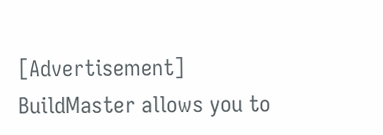[Advertisement] BuildMaster allows you to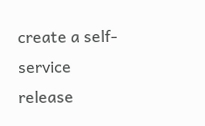create a self-service release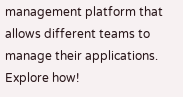management platform that allows different teams to manage their applications. Explore how!